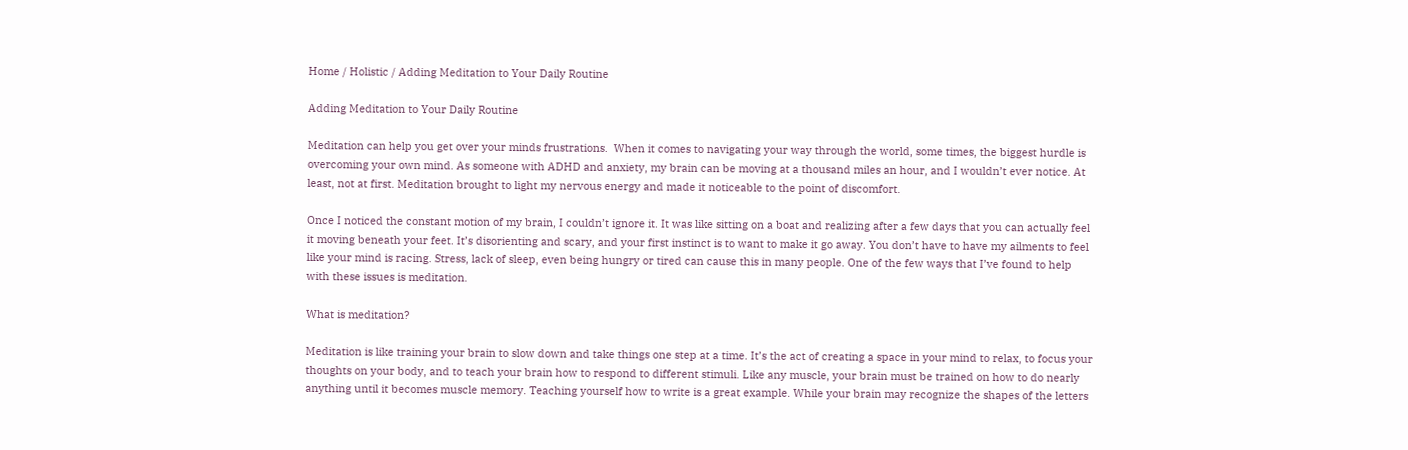Home / Holistic / Adding Meditation to Your Daily Routine

Adding Meditation to Your Daily Routine

Meditation can help you get over your minds frustrations.  When it comes to navigating your way through the world, some times, the biggest hurdle is overcoming your own mind. As someone with ADHD and anxiety, my brain can be moving at a thousand miles an hour, and I wouldn’t ever notice. At least, not at first. Meditation brought to light my nervous energy and made it noticeable to the point of discomfort.

Once I noticed the constant motion of my brain, I couldn’t ignore it. It was like sitting on a boat and realizing after a few days that you can actually feel it moving beneath your feet. It’s disorienting and scary, and your first instinct is to want to make it go away. You don’t have to have my ailments to feel like your mind is racing. Stress, lack of sleep, even being hungry or tired can cause this in many people. One of the few ways that I’ve found to help with these issues is meditation.

What is meditation?

Meditation is like training your brain to slow down and take things one step at a time. It’s the act of creating a space in your mind to relax, to focus your thoughts on your body, and to teach your brain how to respond to different stimuli. Like any muscle, your brain must be trained on how to do nearly anything until it becomes muscle memory. Teaching yourself how to write is a great example. While your brain may recognize the shapes of the letters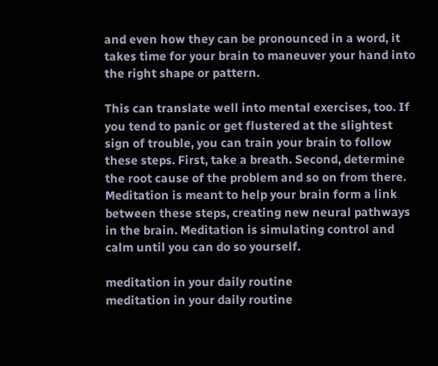and even how they can be pronounced in a word, it takes time for your brain to maneuver your hand into the right shape or pattern.

This can translate well into mental exercises, too. If you tend to panic or get flustered at the slightest sign of trouble, you can train your brain to follow these steps. First, take a breath. Second, determine the root cause of the problem and so on from there. Meditation is meant to help your brain form a link between these steps, creating new neural pathways in the brain. Meditation is simulating control and calm until you can do so yourself.

meditation in your daily routine
meditation in your daily routine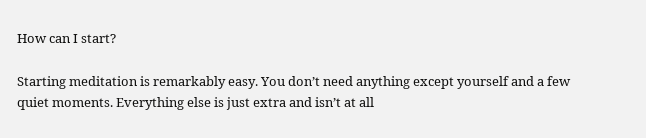How can I start?

Starting meditation is remarkably easy. You don’t need anything except yourself and a few quiet moments. Everything else is just extra and isn’t at all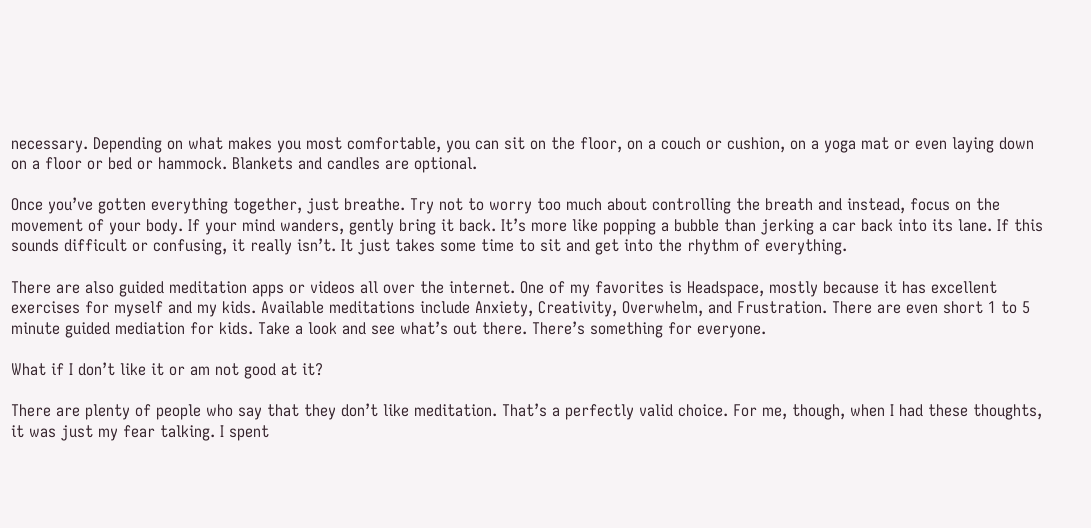necessary. Depending on what makes you most comfortable, you can sit on the floor, on a couch or cushion, on a yoga mat or even laying down on a floor or bed or hammock. Blankets and candles are optional.

Once you’ve gotten everything together, just breathe. Try not to worry too much about controlling the breath and instead, focus on the movement of your body. If your mind wanders, gently bring it back. It’s more like popping a bubble than jerking a car back into its lane. If this sounds difficult or confusing, it really isn’t. It just takes some time to sit and get into the rhythm of everything.

There are also guided meditation apps or videos all over the internet. One of my favorites is Headspace, mostly because it has excellent exercises for myself and my kids. Available meditations include Anxiety, Creativity, Overwhelm, and Frustration. There are even short 1 to 5 minute guided mediation for kids. Take a look and see what’s out there. There’s something for everyone.

What if I don’t like it or am not good at it?

There are plenty of people who say that they don’t like meditation. That’s a perfectly valid choice. For me, though, when I had these thoughts, it was just my fear talking. I spent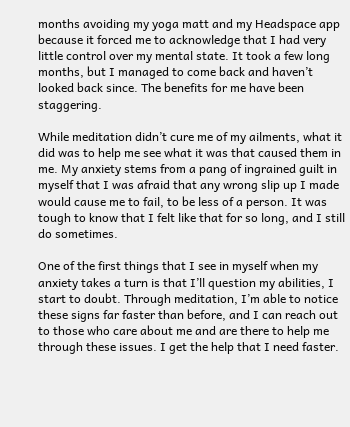months avoiding my yoga matt and my Headspace app because it forced me to acknowledge that I had very little control over my mental state. It took a few long months, but I managed to come back and haven’t looked back since. The benefits for me have been staggering.

While meditation didn’t cure me of my ailments, what it did was to help me see what it was that caused them in me. My anxiety stems from a pang of ingrained guilt in myself that I was afraid that any wrong slip up I made would cause me to fail, to be less of a person. It was tough to know that I felt like that for so long, and I still do sometimes.

One of the first things that I see in myself when my anxiety takes a turn is that I’ll question my abilities, I start to doubt. Through meditation, I’m able to notice these signs far faster than before, and I can reach out to those who care about me and are there to help me through these issues. I get the help that I need faster.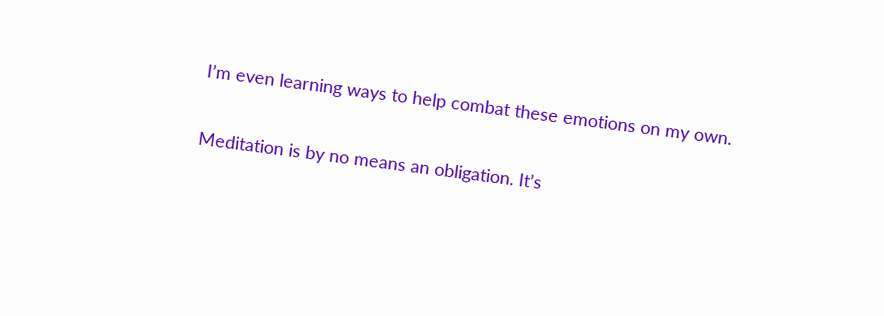I’m even learning ways to help combat these emotions on my own.

Meditation is by no means an obligation. It’s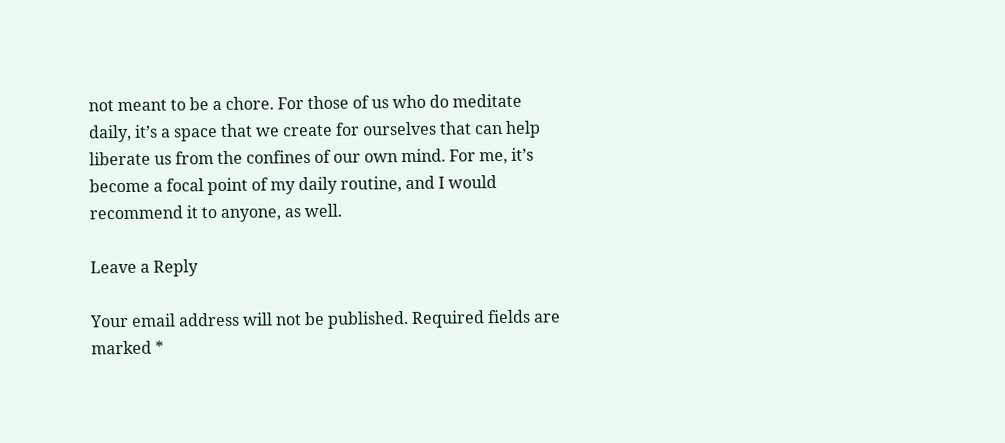not meant to be a chore. For those of us who do meditate daily, it’s a space that we create for ourselves that can help liberate us from the confines of our own mind. For me, it’s become a focal point of my daily routine, and I would recommend it to anyone, as well.

Leave a Reply

Your email address will not be published. Required fields are marked *